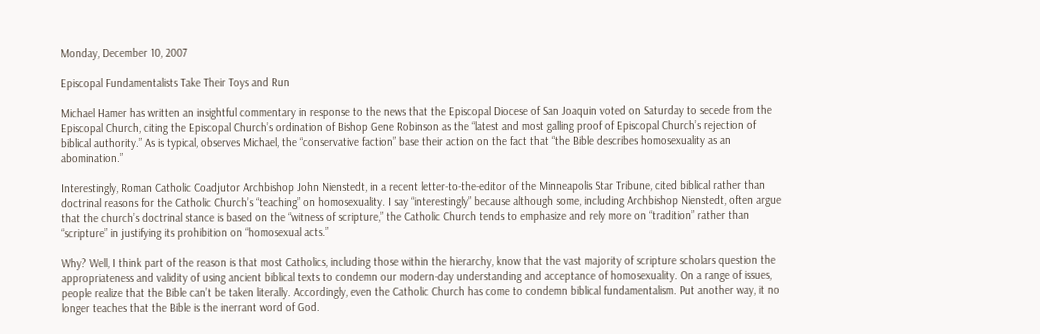Monday, December 10, 2007

Episcopal Fundamentalists Take Their Toys and Run

Michael Hamer has written an insightful commentary in response to the news that the Episcopal Diocese of San Joaquin voted on Saturday to secede from the Episcopal Church, citing the Episcopal Church’s ordination of Bishop Gene Robinson as the “latest and most galling proof of Episcopal Church’s rejection of biblical authority.” As is typical, observes Michael, the “conservative faction” base their action on the fact that “the Bible describes homosexuality as an abomination.”

Interestingly, Roman Catholic Coadjutor Archbishop John Nienstedt, in a recent letter-to-the-editor of the Minneapolis Star Tribune, cited biblical rather than doctrinal reasons for the Catholic Church’s “teaching” on homosexuality. I say “interestingly” because although some, including Archbishop Nienstedt, often argue that the church’s doctrinal stance is based on the “witness of scripture,” the Catholic Church tends to emphasize and rely more on “tradition” rather than “scripture” in justifying its prohibition on “homosexual acts.”

Why? Well, I think part of the reason is that most Catholics, including those within the hierarchy, know that the vast majority of scripture scholars question the appropriateness and validity of using ancient biblical texts to condemn our modern-day understanding and acceptance of homosexuality. On a range of issues, people realize that the Bible can’t be taken literally. Accordingly, even the Catholic Church has come to condemn biblical fundamentalism. Put another way, it no longer teaches that the Bible is the inerrant word of God.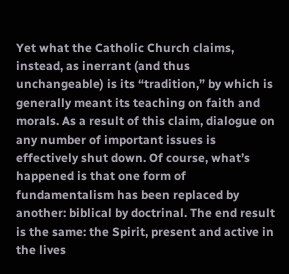Yet what the Catholic Church claims, instead, as inerrant (and thus unchangeable) is its “tradition,” by which is generally meant its teaching on faith and morals. As a result of this claim, dialogue on any number of important issues is effectively shut down. Of course, what’s happened is that one form of fundamentalism has been replaced by another: biblical by doctrinal. The end result is the same: the Spirit, present and active in the lives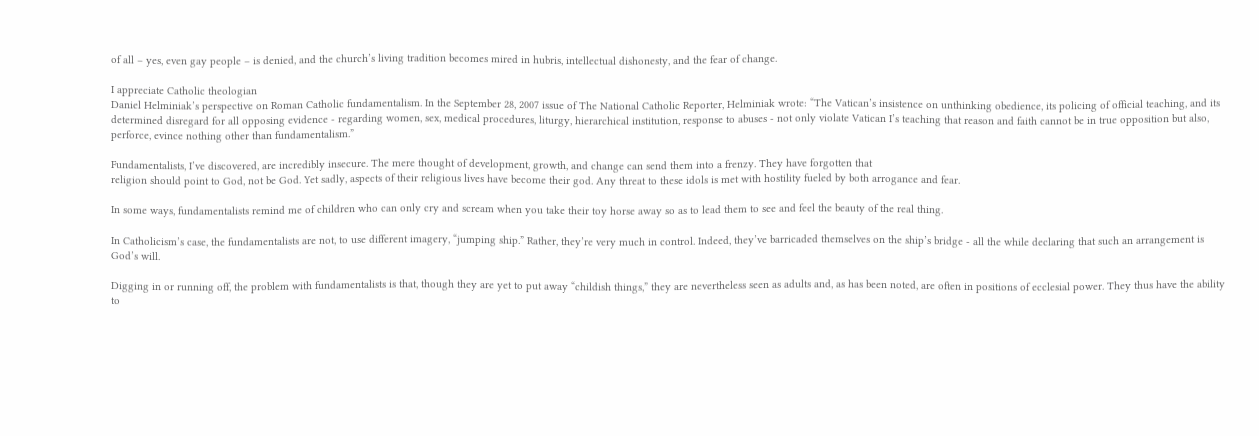of all – yes, even gay people – is denied, and the church’s living tradition becomes mired in hubris, intellectual dishonesty, and the fear of change.

I appreciate Catholic theologian
Daniel Helminiak’s perspective on Roman Catholic fundamentalism. In the September 28, 2007 issue of The National Catholic Reporter, Helminiak wrote: “The Vatican’s insistence on unthinking obedience, its policing of official teaching, and its determined disregard for all opposing evidence - regarding women, sex, medical procedures, liturgy, hierarchical institution, response to abuses - not only violate Vatican I’s teaching that reason and faith cannot be in true opposition but also, perforce, evince nothing other than fundamentalism.”

Fundamentalists, I’ve discovered, are incredibly insecure. The mere thought of development, growth, and change can send them into a frenzy. They have forgotten that
religion should point to God, not be God. Yet sadly, aspects of their religious lives have become their god. Any threat to these idols is met with hostility fueled by both arrogance and fear.

In some ways, fundamentalists remind me of children who can only cry and scream when you take their toy horse away so as to lead them to see and feel the beauty of the real thing.

In Catholicism’s case, the fundamentalists are not, to use different imagery, “jumping ship.” Rather, they’re very much in control. Indeed, they’ve barricaded themselves on the ship’s bridge - all the while declaring that such an arrangement is God’s will.

Digging in or running off, the problem with fundamentalists is that, though they are yet to put away “childish things,” they are nevertheless seen as adults and, as has been noted, are often in positions of ecclesial power. They thus have the ability to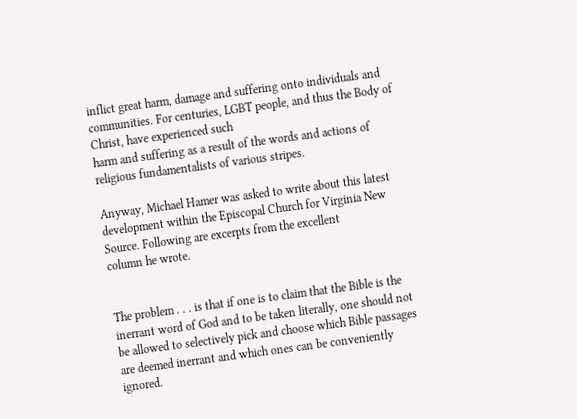inflict great harm, damage and suffering onto individuals and communities. For centuries, LGBT people, and thus the Body of Christ, have experienced such
harm and suffering as a result of the words and actions of religious fundamentalists of various stripes.

Anyway, Michael Hamer was asked to write about this latest development within the Episcopal Church for Virginia New Source. Following are excerpts from the excellent
column he wrote.


The problem . . . is that if one is to claim that the Bible is the inerrant word of God and to be taken literally, one should not be allowed to selectively pick and choose which Bible passages are deemed inerrant and which ones can be conveniently ignored.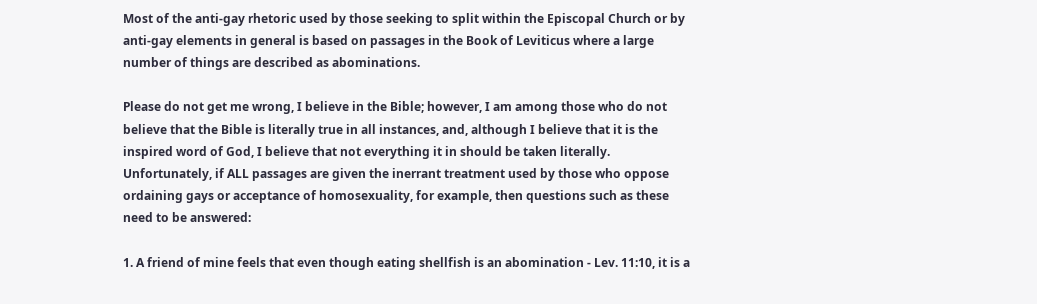Most of the anti-gay rhetoric used by those seeking to split within the Episcopal Church or by anti-gay elements in general is based on passages in the Book of Leviticus where a large number of things are described as abominations.

Please do not get me wrong, I believe in the Bible; however, I am among those who do not believe that the Bible is literally true in all instances, and, although I believe that it is the inspired word of God, I believe that not everything it in should be taken literally. Unfortunately, if ALL passages are given the inerrant treatment used by those who oppose ordaining gays or acceptance of homosexuality, for example, then questions such as these need to be answered:

1. A friend of mine feels that even though eating shellfish is an abomination - Lev. 11:10, it is a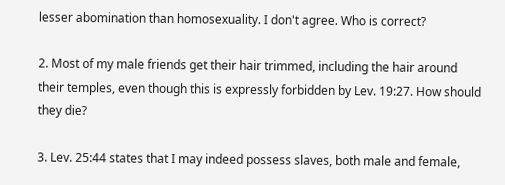lesser abomination than homosexuality. I don't agree. Who is correct?

2. Most of my male friends get their hair trimmed, including the hair around their temples, even though this is expressly forbidden by Lev. 19:27. How should they die?

3. Lev. 25:44 states that I may indeed possess slaves, both male and female,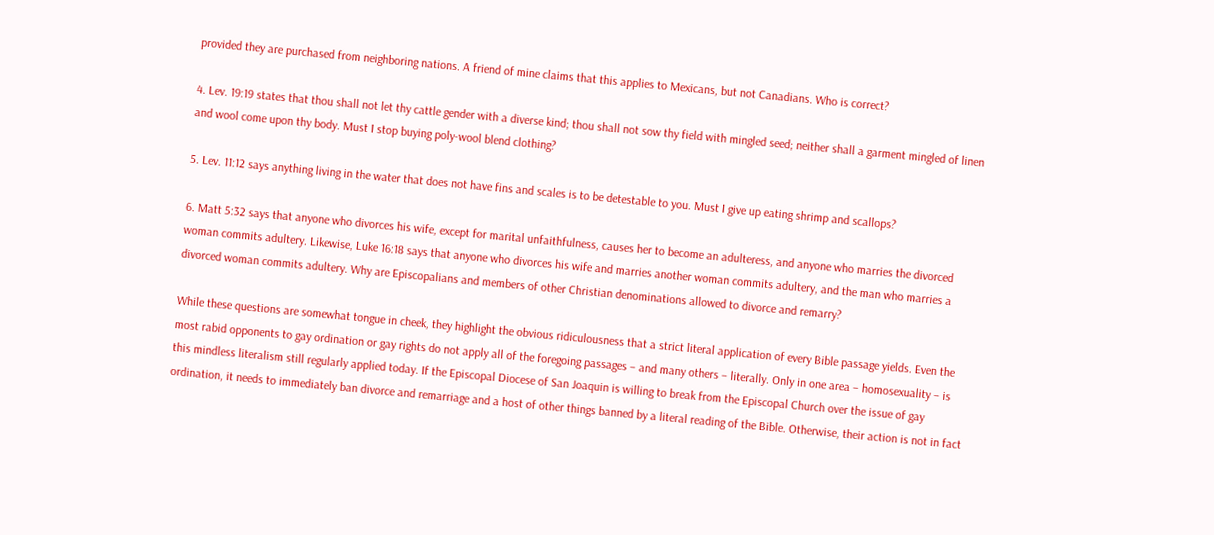provided they are purchased from neighboring nations. A friend of mine claims that this applies to Mexicans, but not Canadians. Who is correct?

4. Lev. 19:19 states that thou shall not let thy cattle gender with a diverse kind; thou shall not sow thy field with mingled seed; neither shall a garment mingled of linen and wool come upon thy body. Must I stop buying poly-wool blend clothing?

5. Lev. 11:12 says anything living in the water that does not have fins and scales is to be detestable to you. Must I give up eating shrimp and scallops?

6. Matt 5:32 says that anyone who divorces his wife, except for marital unfaithfulness, causes her to become an adulteress, and anyone who marries the divorced woman commits adultery. Likewise, Luke 16:18 says that anyone who divorces his wife and marries another woman commits adultery, and the man who marries a divorced woman commits adultery. Why are Episcopalians and members of other Christian denominations allowed to divorce and remarry?

While these questions are somewhat tongue in cheek, they highlight the obvious ridiculousness that a strict literal application of every Bible passage yields. Even the most rabid opponents to gay ordination or gay rights do not apply all of the foregoing passages – and many others – literally. Only in one area – homosexuality – is this mindless literalism still regularly applied today. If the Episcopal Diocese of San Joaquin is willing to break from the Episcopal Church over the issue of gay ordination, it needs to immediately ban divorce and remarriage and a host of other things banned by a literal reading of the Bible. Otherwise, their action is not in fact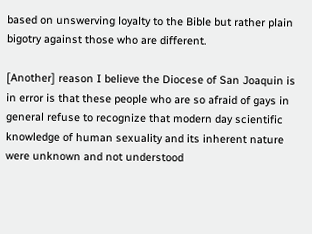based on unswerving loyalty to the Bible but rather plain bigotry against those who are different.

[Another] reason I believe the Diocese of San Joaquin is in error is that these people who are so afraid of gays in general refuse to recognize that modern day scientific knowledge of human sexuality and its inherent nature were unknown and not understood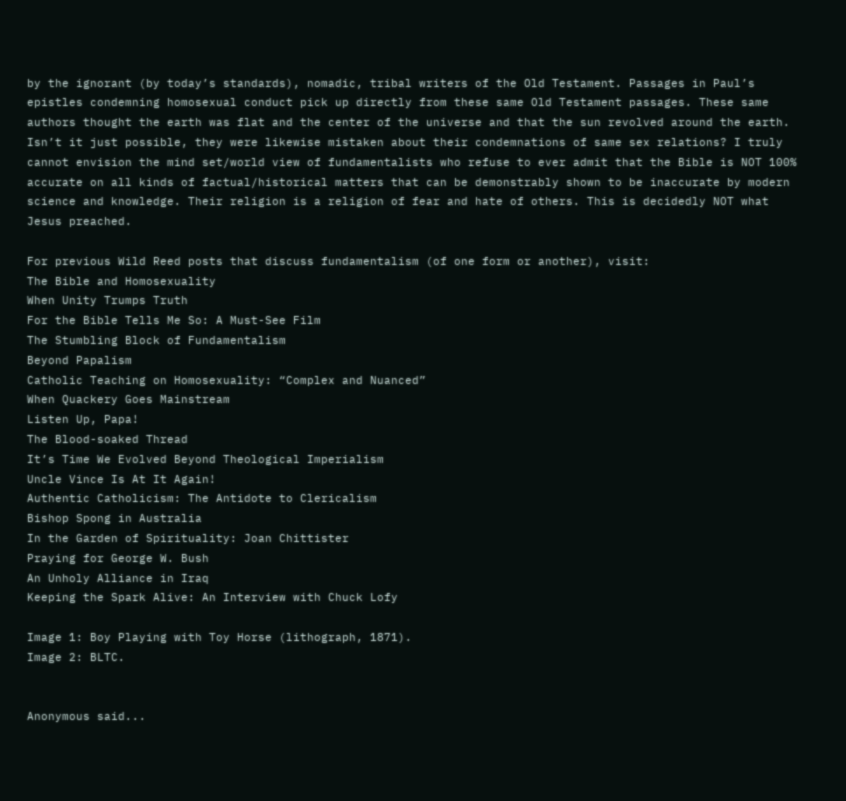by the ignorant (by today’s standards), nomadic, tribal writers of the Old Testament. Passages in Paul’s epistles condemning homosexual conduct pick up directly from these same Old Testament passages. These same authors thought the earth was flat and the center of the universe and that the sun revolved around the earth. Isn’t it just possible, they were likewise mistaken about their condemnations of same sex relations? I truly cannot envision the mind set/world view of fundamentalists who refuse to ever admit that the Bible is NOT 100% accurate on all kinds of factual/historical matters that can be demonstrably shown to be inaccurate by modern science and knowledge. Their religion is a religion of fear and hate of others. This is decidedly NOT what Jesus preached.

For previous Wild Reed posts that discuss fundamentalism (of one form or another), visit:
The Bible and Homosexuality
When Unity Trumps Truth
For the Bible Tells Me So: A Must-See Film
The Stumbling Block of Fundamentalism
Beyond Papalism
Catholic Teaching on Homosexuality: “Complex and Nuanced”
When Quackery Goes Mainstream
Listen Up, Papa!
The Blood-soaked Thread
It’s Time We Evolved Beyond Theological Imperialism
Uncle Vince Is At It Again!
Authentic Catholicism: The Antidote to Clericalism
Bishop Spong in Australia
In the Garden of Spirituality: Joan Chittister
Praying for George W. Bush
An Unholy Alliance in Iraq
Keeping the Spark Alive: An Interview with Chuck Lofy

Image 1: Boy Playing with Toy Horse (lithograph, 1871).
Image 2: BLTC.


Anonymous said...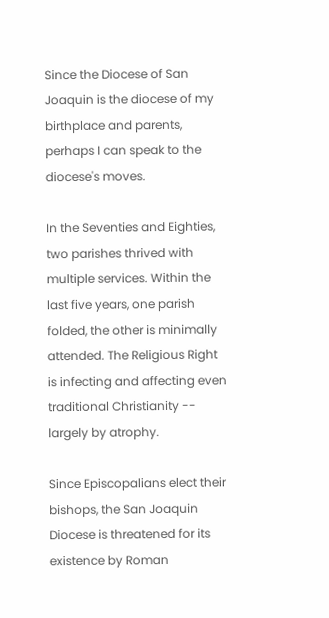Since the Diocese of San Joaquin is the diocese of my birthplace and parents, perhaps I can speak to the diocese's moves.

In the Seventies and Eighties, two parishes thrived with multiple services. Within the last five years, one parish folded, the other is minimally attended. The Religious Right is infecting and affecting even traditional Christianity -- largely by atrophy.

Since Episcopalians elect their bishops, the San Joaquin Diocese is threatened for its existence by Roman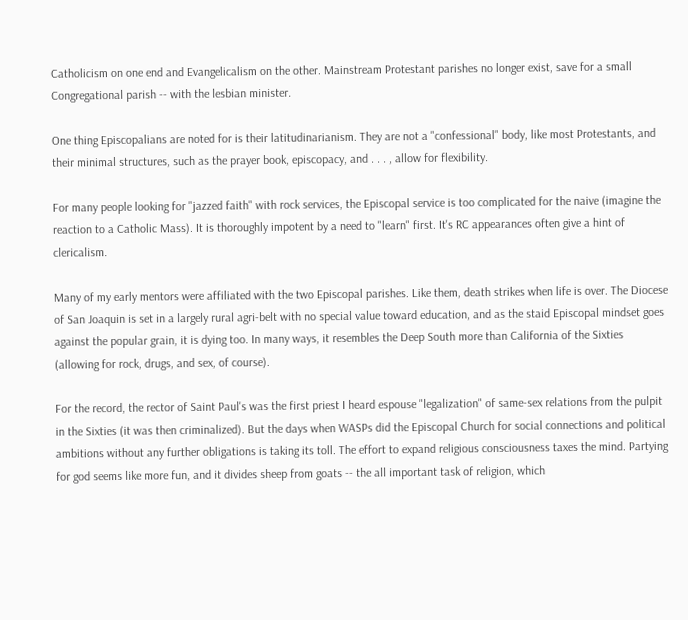Catholicism on one end and Evangelicalism on the other. Mainstream Protestant parishes no longer exist, save for a small Congregational parish -- with the lesbian minister.

One thing Episcopalians are noted for is their latitudinarianism. They are not a "confessional" body, like most Protestants, and their minimal structures, such as the prayer book, episcopacy, and . . . , allow for flexibility.

For many people looking for "jazzed faith" with rock services, the Episcopal service is too complicated for the naive (imagine the reaction to a Catholic Mass). It is thoroughly impotent by a need to "learn" first. It's RC appearances often give a hint of clericalism.

Many of my early mentors were affiliated with the two Episcopal parishes. Like them, death strikes when life is over. The Diocese of San Joaquin is set in a largely rural agri-belt with no special value toward education, and as the staid Episcopal mindset goes against the popular grain, it is dying too. In many ways, it resembles the Deep South more than California of the Sixties (allowing for rock, drugs, and sex, of course).

For the record, the rector of Saint Paul's was the first priest I heard espouse "legalization" of same-sex relations from the pulpit in the Sixties (it was then criminalized). But the days when WASPs did the Episcopal Church for social connections and political ambitions without any further obligations is taking its toll. The effort to expand religious consciousness taxes the mind. Partying for god seems like more fun, and it divides sheep from goats -- the all important task of religion, which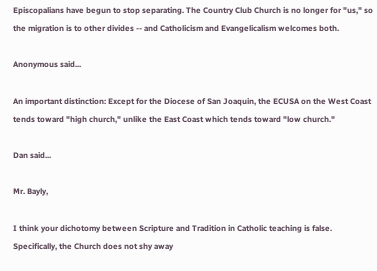Episcopalians have begun to stop separating. The Country Club Church is no longer for "us," so the migration is to other divides -- and Catholicism and Evangelicalism welcomes both.

Anonymous said...

An important distinction: Except for the Diocese of San Joaquin, the ECUSA on the West Coast tends toward "high church," unlike the East Coast which tends toward "low church."

Dan said...

Mr. Bayly,

I think your dichotomy between Scripture and Tradition in Catholic teaching is false. Specifically, the Church does not shy away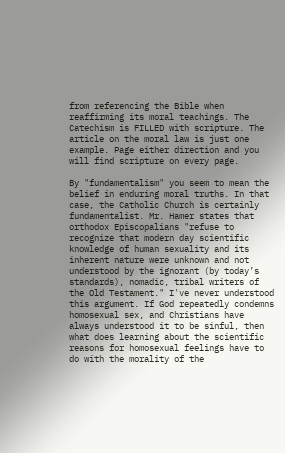from referencing the Bible when reaffirming its moral teachings. The Catechism is FILLED with scripture. The article on the moral law is just one example. Page either direction and you will find scripture on every page.

By "fundamentalism" you seem to mean the belief in enduring moral truths. In that case, the Catholic Church is certainly fundamentalist. Mr. Hamer states that orthodox Episcopalians "refuse to recognize that modern day scientific knowledge of human sexuality and its inherent nature were unknown and not understood by the ignorant (by today’s standards), nomadic, tribal writers of the Old Testament." I've never understood this argument. If God repeatedly condemns homosexual sex, and Christians have always understood it to be sinful, then what does learning about the scientific reasons for homosexual feelings have to do with the morality of the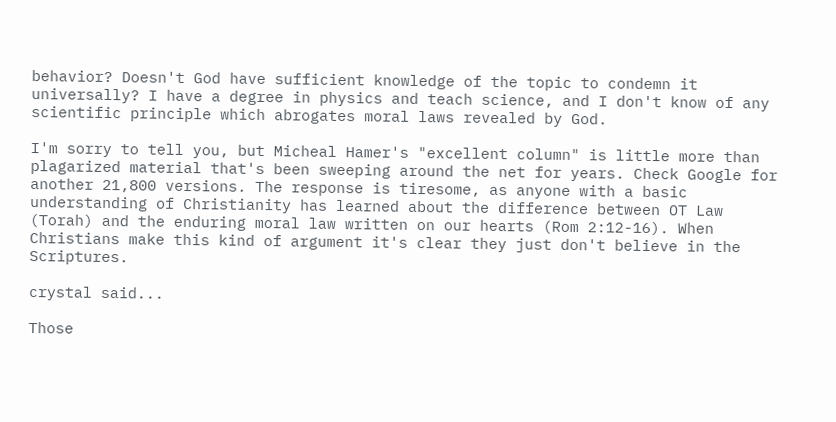behavior? Doesn't God have sufficient knowledge of the topic to condemn it universally? I have a degree in physics and teach science, and I don't know of any scientific principle which abrogates moral laws revealed by God.

I'm sorry to tell you, but Micheal Hamer's "excellent column" is little more than plagarized material that's been sweeping around the net for years. Check Google for another 21,800 versions. The response is tiresome, as anyone with a basic understanding of Christianity has learned about the difference between OT Law (Torah) and the enduring moral law written on our hearts (Rom 2:12-16). When Christians make this kind of argument it's clear they just don't believe in the Scriptures.

crystal said...

Those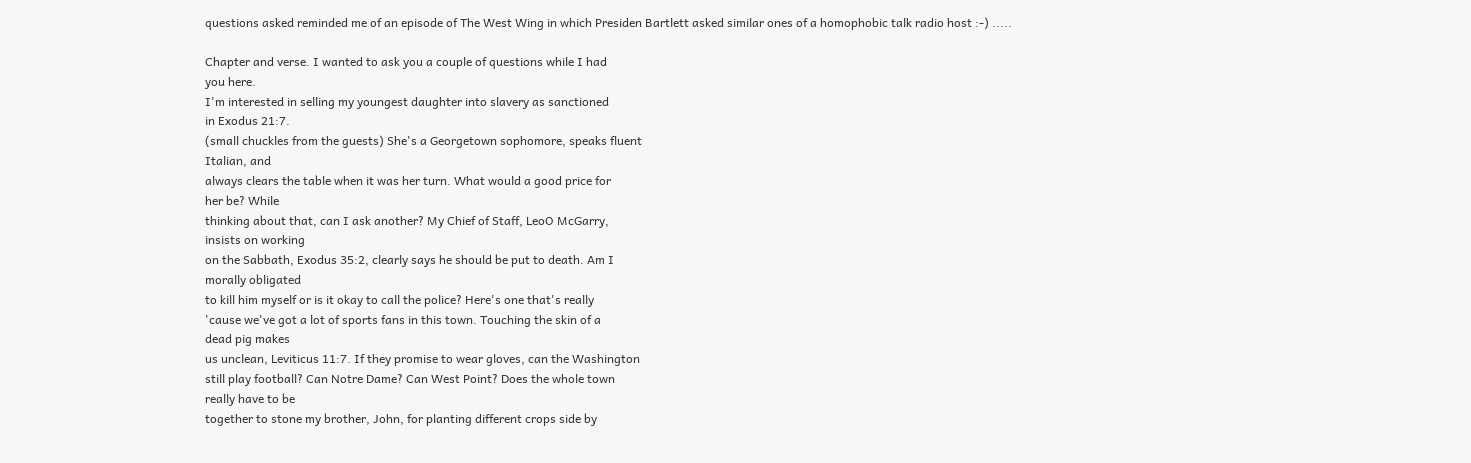questions asked reminded me of an episode of The West Wing in which Presiden Bartlett asked similar ones of a homophobic talk radio host :-) .....

Chapter and verse. I wanted to ask you a couple of questions while I had
you here.
I'm interested in selling my youngest daughter into slavery as sanctioned
in Exodus 21:7.
(small chuckles from the guests) She's a Georgetown sophomore, speaks fluent
Italian, and
always clears the table when it was her turn. What would a good price for
her be? While
thinking about that, can I ask another? My Chief of Staff, LeoO McGarry,
insists on working
on the Sabbath, Exodus 35:2, clearly says he should be put to death. Am I
morally obligated
to kill him myself or is it okay to call the police? Here's one that's really
'cause we've got a lot of sports fans in this town. Touching the skin of a
dead pig makes
us unclean, Leviticus 11:7. If they promise to wear gloves, can the Washington
still play football? Can Notre Dame? Can West Point? Does the whole town
really have to be
together to stone my brother, John, for planting different crops side by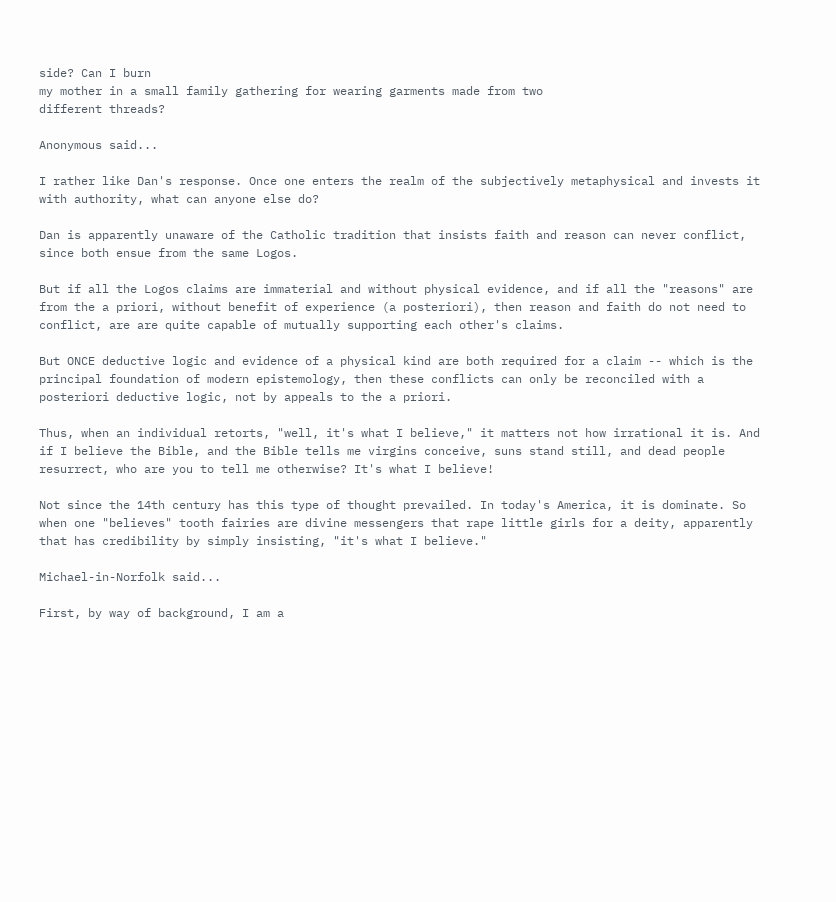side? Can I burn
my mother in a small family gathering for wearing garments made from two
different threads?

Anonymous said...

I rather like Dan's response. Once one enters the realm of the subjectively metaphysical and invests it with authority, what can anyone else do?

Dan is apparently unaware of the Catholic tradition that insists faith and reason can never conflict, since both ensue from the same Logos.

But if all the Logos claims are immaterial and without physical evidence, and if all the "reasons" are from the a priori, without benefit of experience (a posteriori), then reason and faith do not need to conflict, are are quite capable of mutually supporting each other's claims.

But ONCE deductive logic and evidence of a physical kind are both required for a claim -- which is the principal foundation of modern epistemology, then these conflicts can only be reconciled with a posteriori deductive logic, not by appeals to the a priori.

Thus, when an individual retorts, "well, it's what I believe," it matters not how irrational it is. And if I believe the Bible, and the Bible tells me virgins conceive, suns stand still, and dead people resurrect, who are you to tell me otherwise? It's what I believe!

Not since the 14th century has this type of thought prevailed. In today's America, it is dominate. So when one "believes" tooth fairies are divine messengers that rape little girls for a deity, apparently that has credibility by simply insisting, "it's what I believe."

Michael-in-Norfolk said...

First, by way of background, I am a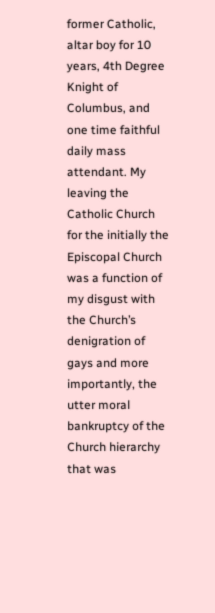former Catholic, altar boy for 10 years, 4th Degree Knight of Columbus, and one time faithful daily mass attendant. My leaving the Catholic Church for the initially the Episcopal Church was a function of my disgust with the Church’s denigration of gays and more importantly, the utter moral bankruptcy of the Church hierarchy that was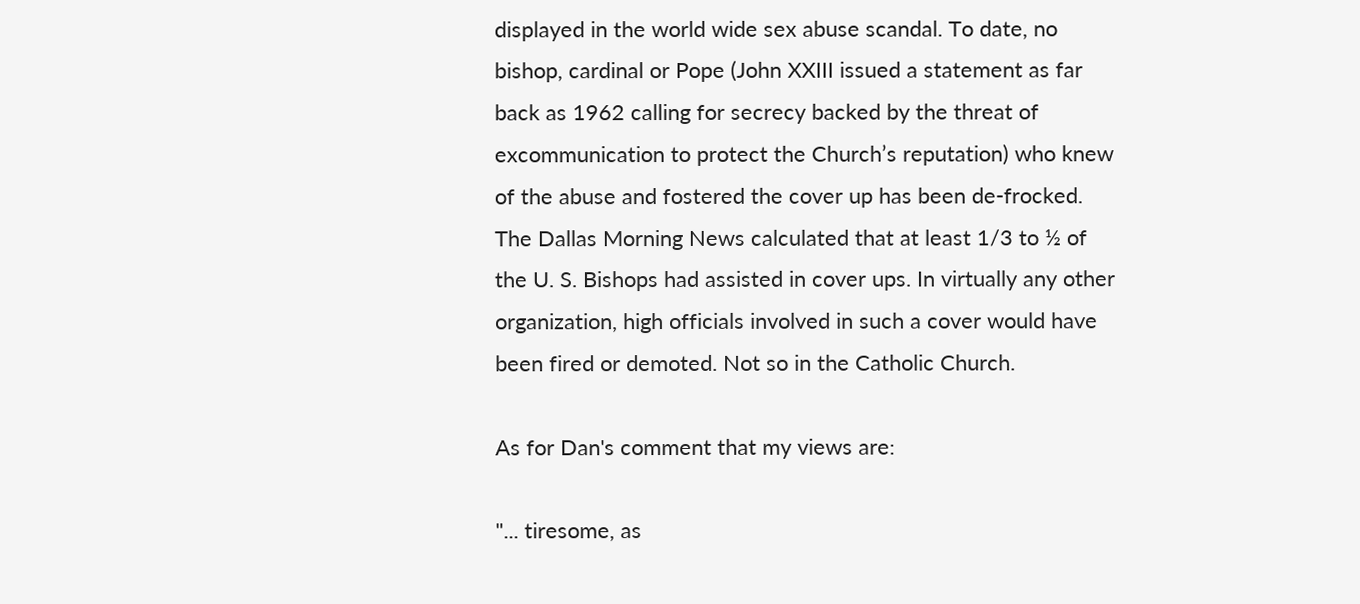displayed in the world wide sex abuse scandal. To date, no bishop, cardinal or Pope (John XXIII issued a statement as far back as 1962 calling for secrecy backed by the threat of excommunication to protect the Church’s reputation) who knew of the abuse and fostered the cover up has been de-frocked. The Dallas Morning News calculated that at least 1/3 to ½ of the U. S. Bishops had assisted in cover ups. In virtually any other organization, high officials involved in such a cover would have been fired or demoted. Not so in the Catholic Church.

As for Dan's comment that my views are:

"... tiresome, as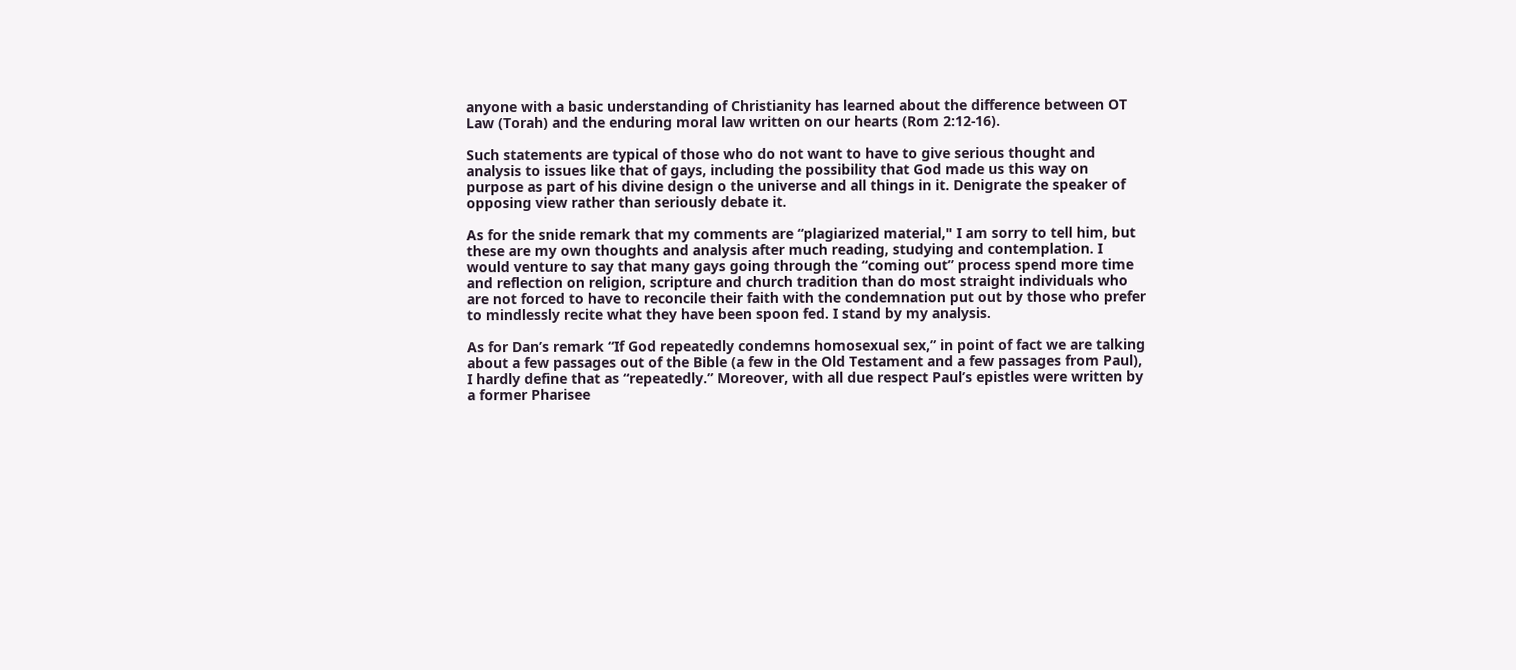anyone with a basic understanding of Christianity has learned about the difference between OT Law (Torah) and the enduring moral law written on our hearts (Rom 2:12-16).

Such statements are typical of those who do not want to have to give serious thought and analysis to issues like that of gays, including the possibility that God made us this way on purpose as part of his divine design o the universe and all things in it. Denigrate the speaker of opposing view rather than seriously debate it.

As for the snide remark that my comments are “plagiarized material," I am sorry to tell him, but these are my own thoughts and analysis after much reading, studying and contemplation. I would venture to say that many gays going through the “coming out” process spend more time and reflection on religion, scripture and church tradition than do most straight individuals who are not forced to have to reconcile their faith with the condemnation put out by those who prefer to mindlessly recite what they have been spoon fed. I stand by my analysis.

As for Dan’s remark “If God repeatedly condemns homosexual sex,” in point of fact we are talking about a few passages out of the Bible (a few in the Old Testament and a few passages from Paul), I hardly define that as “repeatedly.” Moreover, with all due respect Paul’s epistles were written by a former Pharisee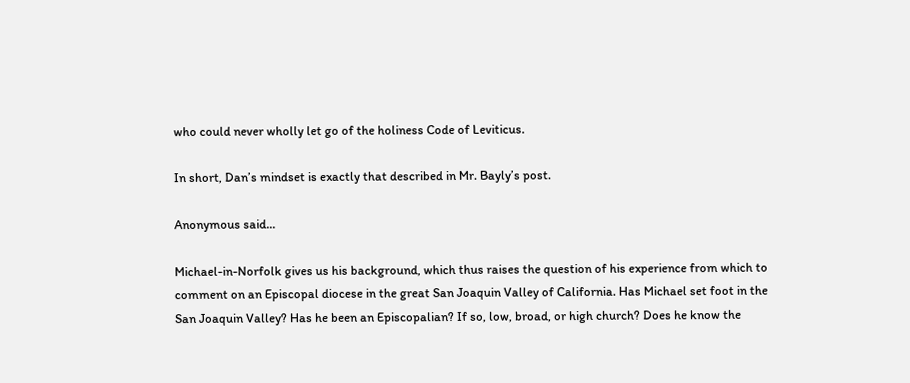who could never wholly let go of the holiness Code of Leviticus.

In short, Dan’s mindset is exactly that described in Mr. Bayly’s post.

Anonymous said...

Michael-in-Norfolk gives us his background, which thus raises the question of his experience from which to comment on an Episcopal diocese in the great San Joaquin Valley of California. Has Michael set foot in the San Joaquin Valley? Has he been an Episcopalian? If so, low, broad, or high church? Does he know the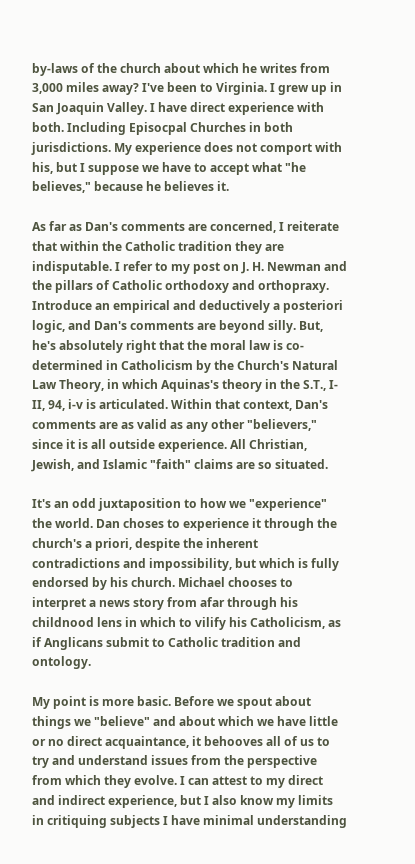by-laws of the church about which he writes from 3,000 miles away? I've been to Virginia. I grew up in San Joaquin Valley. I have direct experience with both. Including Episocpal Churches in both jurisdictions. My experience does not comport with his, but I suppose we have to accept what "he believes," because he believes it.

As far as Dan's comments are concerned, I reiterate that within the Catholic tradition they are indisputable. I refer to my post on J. H. Newman and the pillars of Catholic orthodoxy and orthopraxy. Introduce an empirical and deductively a posteriori logic, and Dan's comments are beyond silly. But, he's absolutely right that the moral law is co-determined in Catholicism by the Church's Natural Law Theory, in which Aquinas's theory in the S.T., I-II, 94, i-v is articulated. Within that context, Dan's comments are as valid as any other "believers," since it is all outside experience. All Christian, Jewish, and Islamic "faith" claims are so situated.

It's an odd juxtaposition to how we "experience" the world. Dan choses to experience it through the church's a priori, despite the inherent contradictions and impossibility, but which is fully endorsed by his church. Michael chooses to interpret a news story from afar through his childnood lens in which to vilify his Catholicism, as if Anglicans submit to Catholic tradition and ontology.

My point is more basic. Before we spout about things we "believe" and about which we have little or no direct acquaintance, it behooves all of us to try and understand issues from the perspective from which they evolve. I can attest to my direct and indirect experience, but I also know my limits in critiquing subjects I have minimal understanding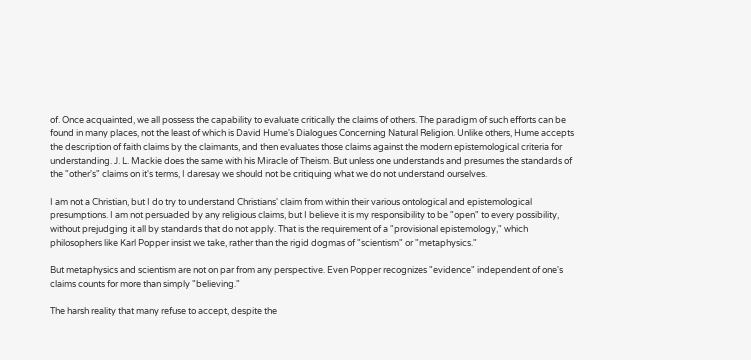of. Once acquainted, we all possess the capability to evaluate critically the claims of others. The paradigm of such efforts can be found in many places, not the least of which is David Hume's Dialogues Concerning Natural Religion. Unlike others, Hume accepts the description of faith claims by the claimants, and then evaluates those claims against the modern epistemological criteria for understanding. J. L. Mackie does the same with his Miracle of Theism. But unless one understands and presumes the standards of the "other's" claims on it's terms, I daresay we should not be critiquing what we do not understand ourselves.

I am not a Christian, but I do try to understand Christians' claim from within their various ontological and epistemological presumptions. I am not persuaded by any religious claims, but I believe it is my responsibility to be "open" to every possibility, without prejudging it all by standards that do not apply. That is the requirement of a "provisional epistemology," which philosophers like Karl Popper insist we take, rather than the rigid dogmas of "scientism" or "metaphysics."

But metaphysics and scientism are not on par from any perspective. Even Popper recognizes "evidence" independent of one's claims counts for more than simply "believing."

The harsh reality that many refuse to accept, despite the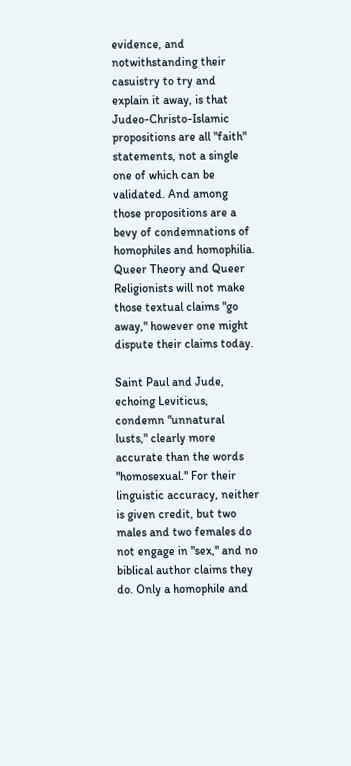evidence, and notwithstanding their casuistry to try and explain it away, is that Judeo-Christo-Islamic propositions are all "faith" statements, not a single one of which can be validated. And among those propositions are a bevy of condemnations of homophiles and homophilia. Queer Theory and Queer Religionists will not make those textual claims "go away," however one might dispute their claims today.

Saint Paul and Jude, echoing Leviticus, condemn "unnatural lusts," clearly more accurate than the words "homosexual." For their linguistic accuracy, neither is given credit, but two males and two females do not engage in "sex," and no biblical author claims they do. Only a homophile and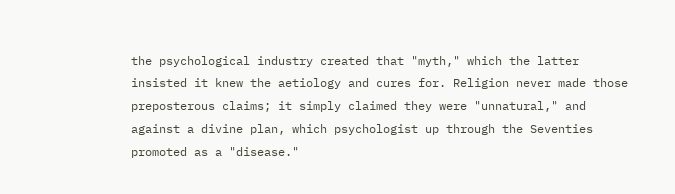the psychological industry created that "myth," which the latter insisted it knew the aetiology and cures for. Religion never made those preposterous claims; it simply claimed they were "unnatural," and against a divine plan, which psychologist up through the Seventies promoted as a "disease."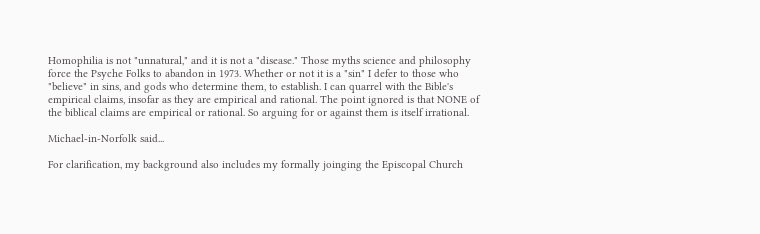Homophilia is not "unnatural," and it is not a "disease." Those myths science and philosophy force the Psyche Folks to abandon in 1973. Whether or not it is a "sin" I defer to those who "believe" in sins, and gods who determine them, to establish. I can quarrel with the Bible's empirical claims, insofar as they are empirical and rational. The point ignored is that NONE of the biblical claims are empirical or rational. So arguing for or against them is itself irrational.

Michael-in-Norfolk said...

For clarification, my background also includes my formally joinging the Episcopal Church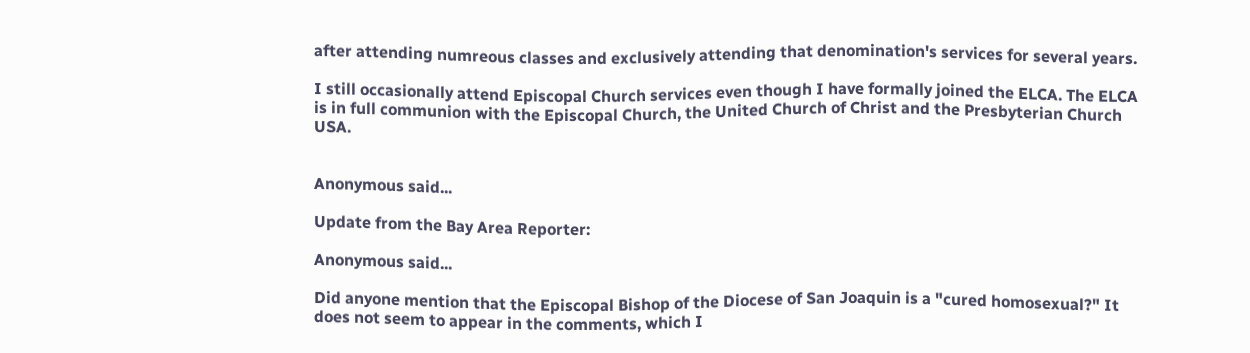after attending numreous classes and exclusively attending that denomination's services for several years.

I still occasionally attend Episcopal Church services even though I have formally joined the ELCA. The ELCA is in full communion with the Episcopal Church, the United Church of Christ and the Presbyterian Church USA.


Anonymous said...

Update from the Bay Area Reporter:

Anonymous said...

Did anyone mention that the Episcopal Bishop of the Diocese of San Joaquin is a "cured homosexual?" It does not seem to appear in the comments, which I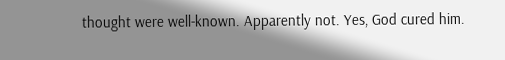thought were well-known. Apparently not. Yes, God cured him.